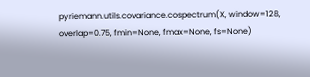pyriemann.utils.covariance.cospectrum(X, window=128, overlap=0.75, fmin=None, fmax=None, fs=None)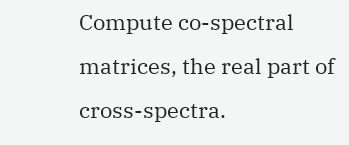Compute co-spectral matrices, the real part of cross-spectra.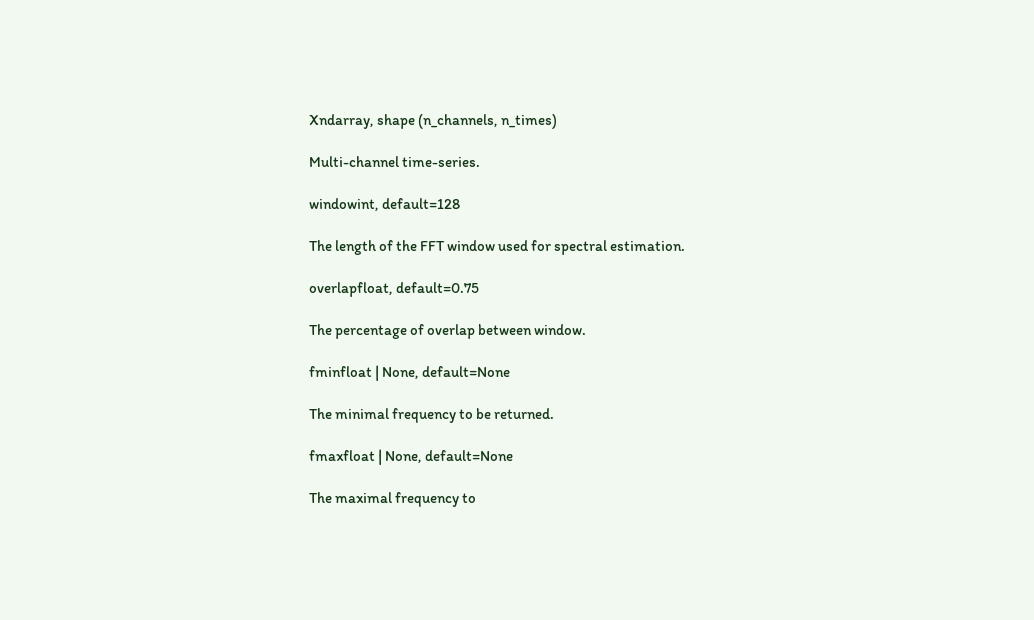Xndarray, shape (n_channels, n_times)

Multi-channel time-series.

windowint, default=128

The length of the FFT window used for spectral estimation.

overlapfloat, default=0.75

The percentage of overlap between window.

fminfloat | None, default=None

The minimal frequency to be returned.

fmaxfloat | None, default=None

The maximal frequency to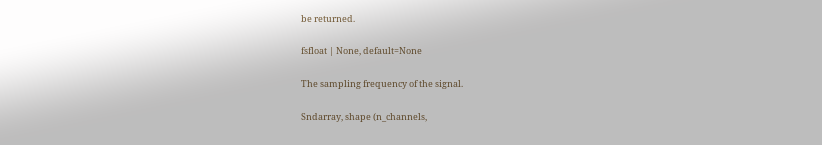be returned.

fsfloat | None, default=None

The sampling frequency of the signal.

Sndarray, shape (n_channels,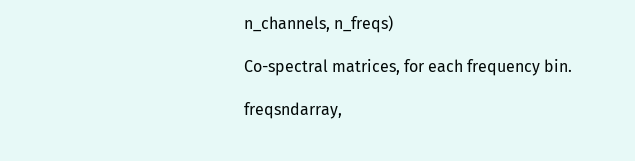n_channels, n_freqs)

Co-spectral matrices, for each frequency bin.

freqsndarray,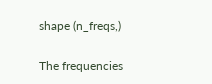shape (n_freqs,)

The frequencies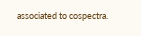associated to cospectra.